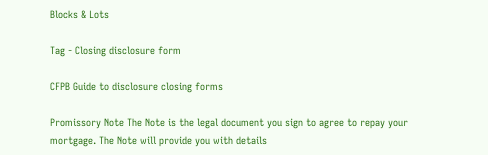Blocks & Lots

Tag - Closing disclosure form

CFPB Guide to disclosure closing forms

Promissory Note The Note is the legal document you sign to agree to repay your mortgage. The Note will provide you with details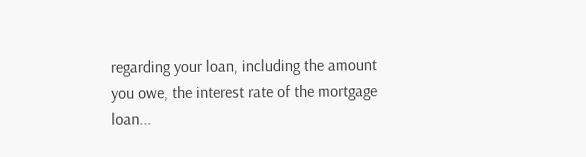regarding your loan, including the amount you owe, the interest rate of the mortgage loan...